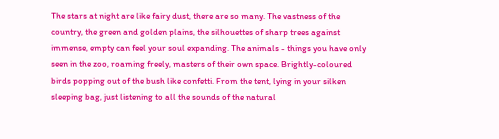The stars at night are like fairy dust, there are so many. The vastness of the country, the green and golden plains, the silhouettes of sharp trees against immense, empty can feel your soul expanding. The animals - things you have only seen in the zoo, roaming freely, masters of their own space. Brightly-coloured birds popping out of the bush like confetti. From the tent, lying in your silken sleeping bag, just listening to all the sounds of the natural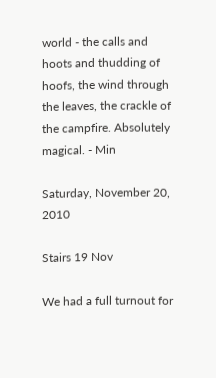world - the calls and hoots and thudding of hoofs, the wind through the leaves, the crackle of the campfire. Absolutely magical. - Min

Saturday, November 20, 2010

Stairs 19 Nov

We had a full turnout for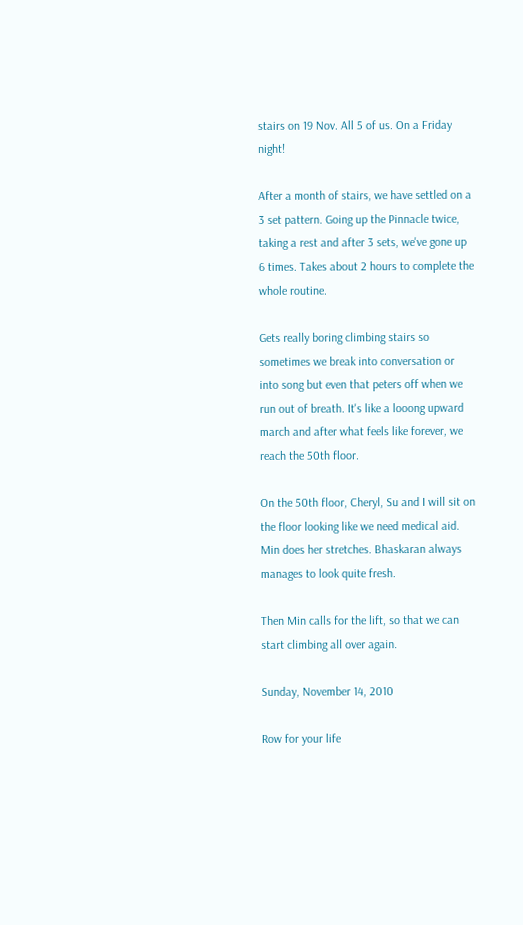stairs on 19 Nov. All 5 of us. On a Friday night!

After a month of stairs, we have settled on a 3 set pattern. Going up the Pinnacle twice, taking a rest and after 3 sets, we've gone up 6 times. Takes about 2 hours to complete the whole routine.

Gets really boring climbing stairs so sometimes we break into conversation or into song but even that peters off when we run out of breath. It's like a looong upward march and after what feels like forever, we reach the 50th floor.

On the 50th floor, Cheryl, Su and I will sit on the floor looking like we need medical aid. Min does her stretches. Bhaskaran always manages to look quite fresh.

Then Min calls for the lift, so that we can start climbing all over again.

Sunday, November 14, 2010

Row for your life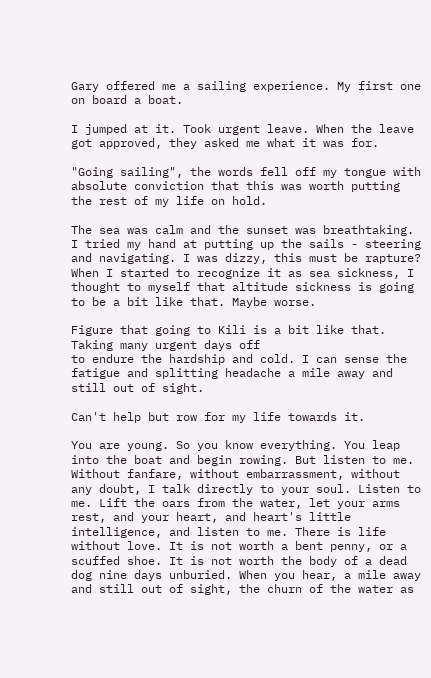Gary offered me a sailing experience. My first one on board a boat.

I jumped at it. Took urgent leave. When the leave got approved, they asked me what it was for.

"Going sailing", the words fell off my tongue with absolute conviction that this was worth putting the rest of my life on hold.

The sea was calm and the sunset was breathtaking. I tried my hand at putting up the sails - steering and navigating. I was dizzy, this must be rapture? When I started to recognize it as sea sickness, I thought to myself that altitude sickness is going to be a bit like that. Maybe worse.

Figure that going to Kili is a bit like that. Taking many urgent days off
to endure the hardship and cold. I can sense the fatigue and splitting headache a mile away and still out of sight.

Can't help but row for my life towards it.

You are young. So you know everything. You leap into the boat and begin rowing. But listen to me. Without fanfare, without embarrassment, without any doubt, I talk directly to your soul. Listen to me. Lift the oars from the water, let your arms rest, and your heart, and heart's little intelligence, and listen to me. There is life without love. It is not worth a bent penny, or a scuffed shoe. It is not worth the body of a dead dog nine days unburied. When you hear, a mile away and still out of sight, the churn of the water as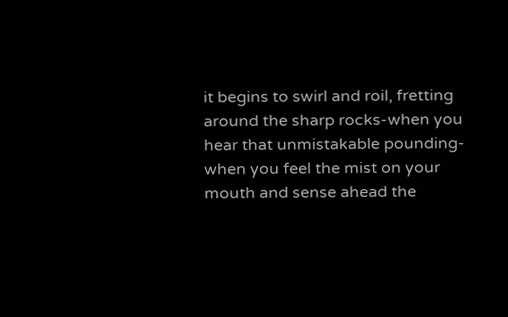it begins to swirl and roil, fretting around the sharp rocks-when you hear that unmistakable pounding-when you feel the mist on your mouth and sense ahead the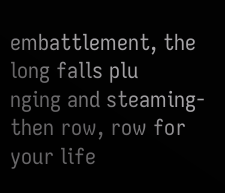embattlement, the long falls plu
nging and steaming-then row, row for your life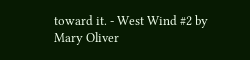toward it. - West Wind #2 by Mary Oliver